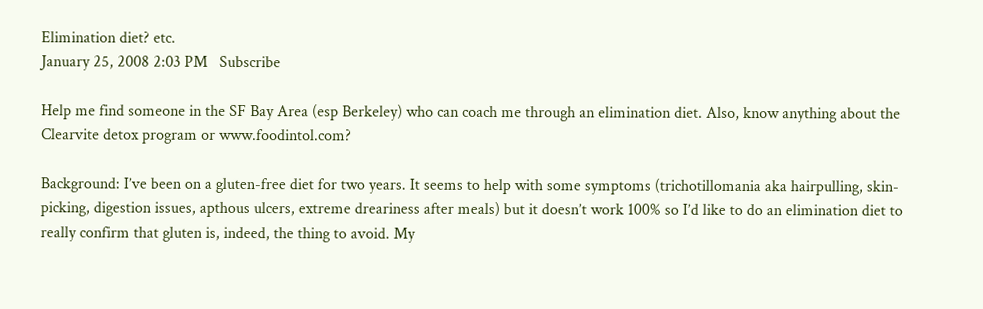Elimination diet? etc.
January 25, 2008 2:03 PM   Subscribe

Help me find someone in the SF Bay Area (esp Berkeley) who can coach me through an elimination diet. Also, know anything about the Clearvite detox program or www.foodintol.com?

Background: I’ve been on a gluten-free diet for two years. It seems to help with some symptoms (trichotillomania aka hairpulling, skin-picking, digestion issues, apthous ulcers, extreme dreariness after meals) but it doesn’t work 100% so I’d like to do an elimination diet to really confirm that gluten is, indeed, the thing to avoid. My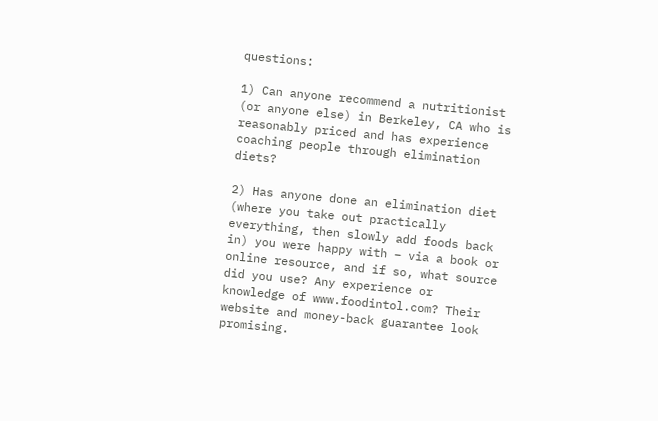questions:

1) Can anyone recommend a nutritionist (or anyone else) in Berkeley, CA who is reasonably priced and has experience coaching people through elimination diets?

2) Has anyone done an elimination diet (where you take out practically everything, then slowly add foods back in) you were happy with – via a book or online resource, and if so, what source did you use? Any experience or knowledge of www.foodintol.com? Their website and money-back guarantee look promising.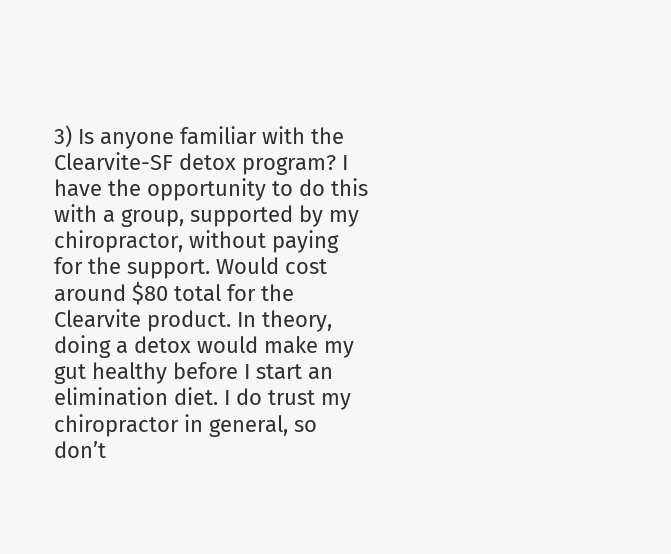3) Is anyone familiar with the Clearvite-SF detox program? I have the opportunity to do this with a group, supported by my chiropractor, without paying for the support. Would cost around $80 total for the Clearvite product. In theory, doing a detox would make my gut healthy before I start an elimination diet. I do trust my chiropractor in general, so don’t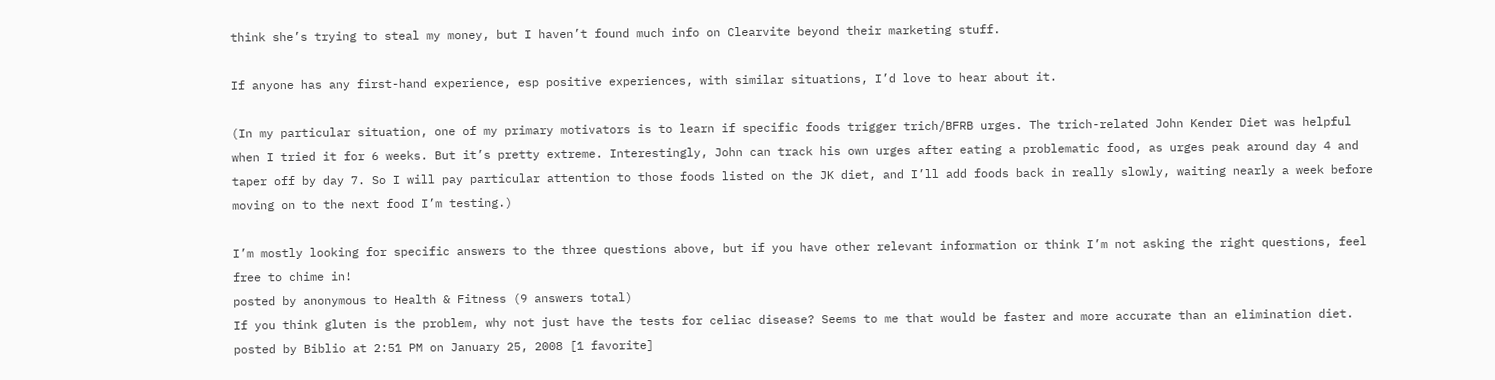think she’s trying to steal my money, but I haven’t found much info on Clearvite beyond their marketing stuff.

If anyone has any first-hand experience, esp positive experiences, with similar situations, I’d love to hear about it.

(In my particular situation, one of my primary motivators is to learn if specific foods trigger trich/BFRB urges. The trich-related John Kender Diet was helpful when I tried it for 6 weeks. But it’s pretty extreme. Interestingly, John can track his own urges after eating a problematic food, as urges peak around day 4 and taper off by day 7. So I will pay particular attention to those foods listed on the JK diet, and I’ll add foods back in really slowly, waiting nearly a week before moving on to the next food I’m testing.)

I’m mostly looking for specific answers to the three questions above, but if you have other relevant information or think I’m not asking the right questions, feel free to chime in!
posted by anonymous to Health & Fitness (9 answers total)
If you think gluten is the problem, why not just have the tests for celiac disease? Seems to me that would be faster and more accurate than an elimination diet.
posted by Biblio at 2:51 PM on January 25, 2008 [1 favorite]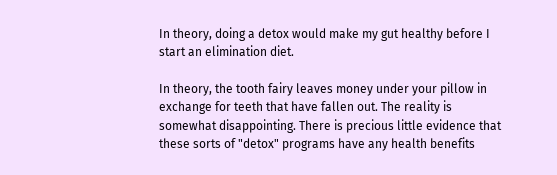In theory, doing a detox would make my gut healthy before I start an elimination diet.

In theory, the tooth fairy leaves money under your pillow in exchange for teeth that have fallen out. The reality is somewhat disappointing. There is precious little evidence that these sorts of "detox" programs have any health benefits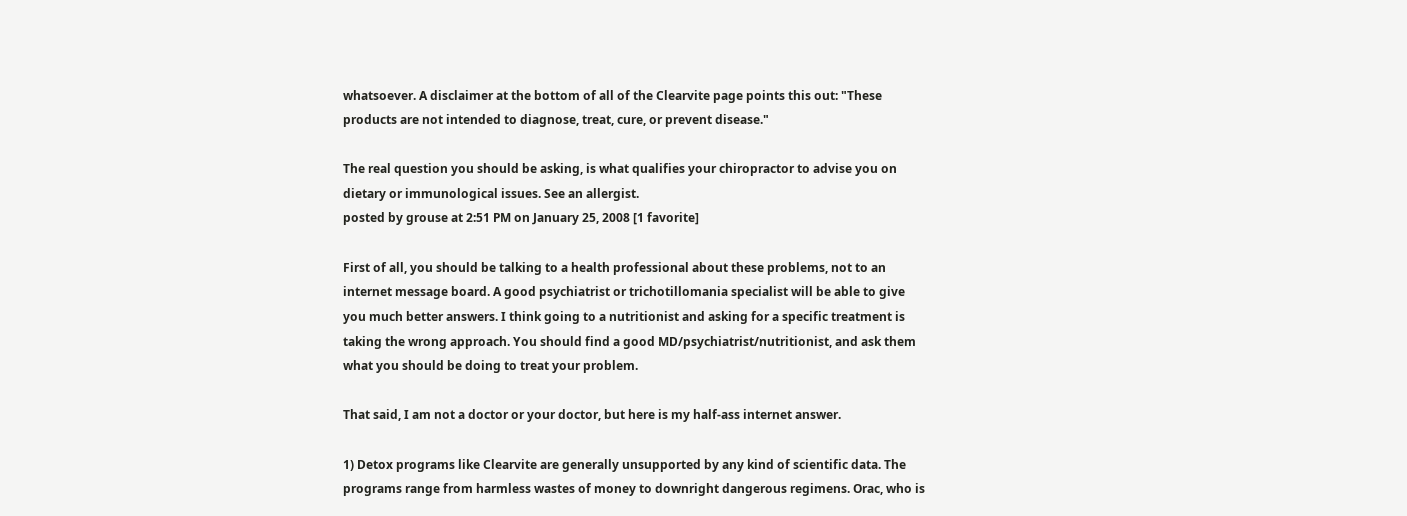whatsoever. A disclaimer at the bottom of all of the Clearvite page points this out: "These products are not intended to diagnose, treat, cure, or prevent disease."

The real question you should be asking, is what qualifies your chiropractor to advise you on dietary or immunological issues. See an allergist.
posted by grouse at 2:51 PM on January 25, 2008 [1 favorite]

First of all, you should be talking to a health professional about these problems, not to an internet message board. A good psychiatrist or trichotillomania specialist will be able to give you much better answers. I think going to a nutritionist and asking for a specific treatment is taking the wrong approach. You should find a good MD/psychiatrist/nutritionist, and ask them what you should be doing to treat your problem.

That said, I am not a doctor or your doctor, but here is my half-ass internet answer.

1) Detox programs like Clearvite are generally unsupported by any kind of scientific data. The programs range from harmless wastes of money to downright dangerous regimens. Orac, who is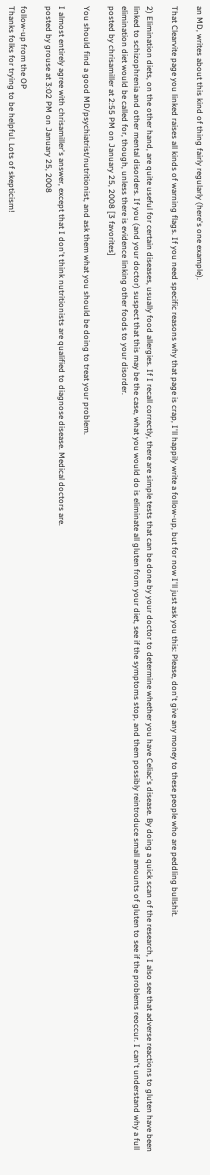an MD, writes about this kind of thing fairly regularly (here's one example).

That Clearvite page you linked raises all kinds of warning flags. If you need specific reasons why that page is crap, I'll happily write a follow-up, but for now I'll just ask you this: Please, don't give any money to these people who are peddling bullshit.

2) Elimination diets, on the other hand, are quite useful for certain diseases, usually food allergies. If I recall correctly, there are simple tests that can be done by your doctor to determine whether you have Celiac's disease. By doing a quick scan of the research, I also see that adverse reactions to gluten have been linked to schizophrenia and other mental disorders. If you (and your doctor) suspect that this may be the case, what you would do is eliminate all gluten from your diet, see if the symptoms stop, and them possibly reintroduce small amounts of gluten to see if the problems reoccur. I can't understand why a full elimination diet would be called for, though, unless there is evidence linking other foods to your disorder.
posted by chrisamiller at 2:55 PM on January 25, 2008 [3 favorites]

You should find a good MD/psychiatrist/nutritionist, and ask them what you should be doing to treat your problem.

I almost entirely agree with chrisamiller's answer, except that I don't think nutritionists are qualified to diagnose disease. Medical doctors are.
posted by grouse at 3:02 PM on January 25, 2008

follow-up from the OP
Thanks folks for trying to be helpful. Lots of skepticism!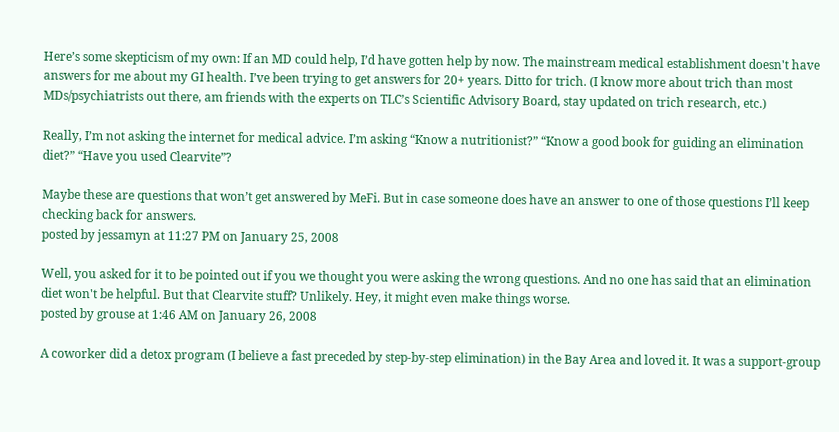Here’s some skepticism of my own: If an MD could help, I’d have gotten help by now. The mainstream medical establishment doesn't have answers for me about my GI health. I’ve been trying to get answers for 20+ years. Ditto for trich. (I know more about trich than most MDs/psychiatrists out there, am friends with the experts on TLC’s Scientific Advisory Board, stay updated on trich research, etc.)

Really, I’m not asking the internet for medical advice. I’m asking “Know a nutritionist?” “Know a good book for guiding an elimination diet?” “Have you used Clearvite”?

Maybe these are questions that won’t get answered by MeFi. But in case someone does have an answer to one of those questions I’ll keep checking back for answers.
posted by jessamyn at 11:27 PM on January 25, 2008

Well, you asked for it to be pointed out if you we thought you were asking the wrong questions. And no one has said that an elimination diet won't be helpful. But that Clearvite stuff? Unlikely. Hey, it might even make things worse.
posted by grouse at 1:46 AM on January 26, 2008

A coworker did a detox program (I believe a fast preceded by step-by-step elimination) in the Bay Area and loved it. It was a support-group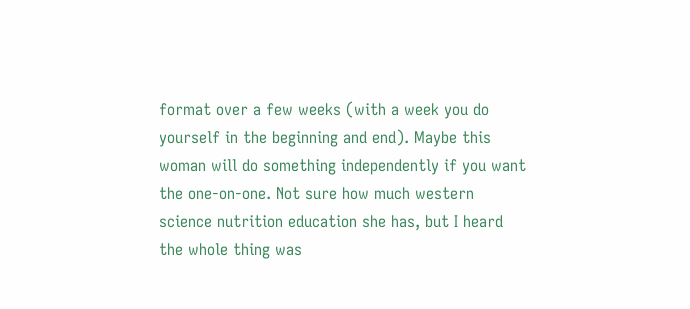format over a few weeks (with a week you do yourself in the beginning and end). Maybe this woman will do something independently if you want the one-on-one. Not sure how much western science nutrition education she has, but I heard the whole thing was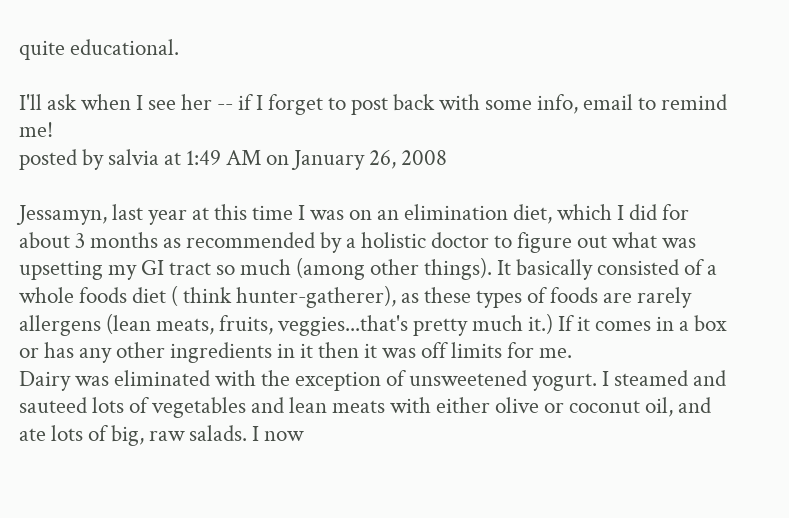quite educational.

I'll ask when I see her -- if I forget to post back with some info, email to remind me!
posted by salvia at 1:49 AM on January 26, 2008

Jessamyn, last year at this time I was on an elimination diet, which I did for about 3 months as recommended by a holistic doctor to figure out what was upsetting my GI tract so much (among other things). It basically consisted of a whole foods diet ( think hunter-gatherer), as these types of foods are rarely allergens (lean meats, fruits, veggies...that's pretty much it.) If it comes in a box or has any other ingredients in it then it was off limits for me.
Dairy was eliminated with the exception of unsweetened yogurt. I steamed and sauteed lots of vegetables and lean meats with either olive or coconut oil, and ate lots of big, raw salads. I now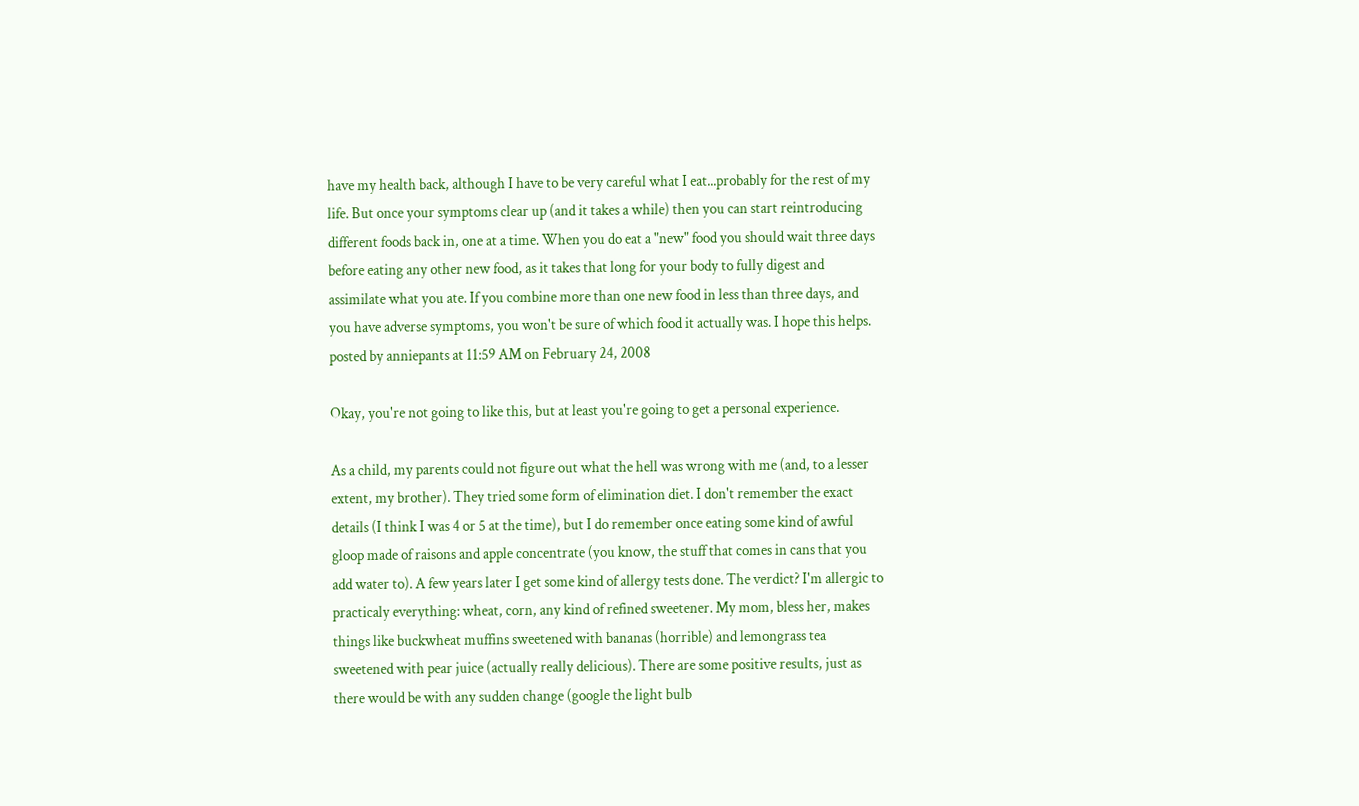have my health back, although I have to be very careful what I eat...probably for the rest of my life. But once your symptoms clear up (and it takes a while) then you can start reintroducing different foods back in, one at a time. When you do eat a "new" food you should wait three days before eating any other new food, as it takes that long for your body to fully digest and assimilate what you ate. If you combine more than one new food in less than three days, and you have adverse symptoms, you won't be sure of which food it actually was. I hope this helps.
posted by anniepants at 11:59 AM on February 24, 2008

Okay, you're not going to like this, but at least you're going to get a personal experience.

As a child, my parents could not figure out what the hell was wrong with me (and, to a lesser extent, my brother). They tried some form of elimination diet. I don't remember the exact details (I think I was 4 or 5 at the time), but I do remember once eating some kind of awful gloop made of raisons and apple concentrate (you know, the stuff that comes in cans that you add water to). A few years later I get some kind of allergy tests done. The verdict? I'm allergic to practicaly everything: wheat, corn, any kind of refined sweetener. My mom, bless her, makes things like buckwheat muffins sweetened with bananas (horrible) and lemongrass tea sweetened with pear juice (actually really delicious). There are some positive results, just as there would be with any sudden change (google the light bulb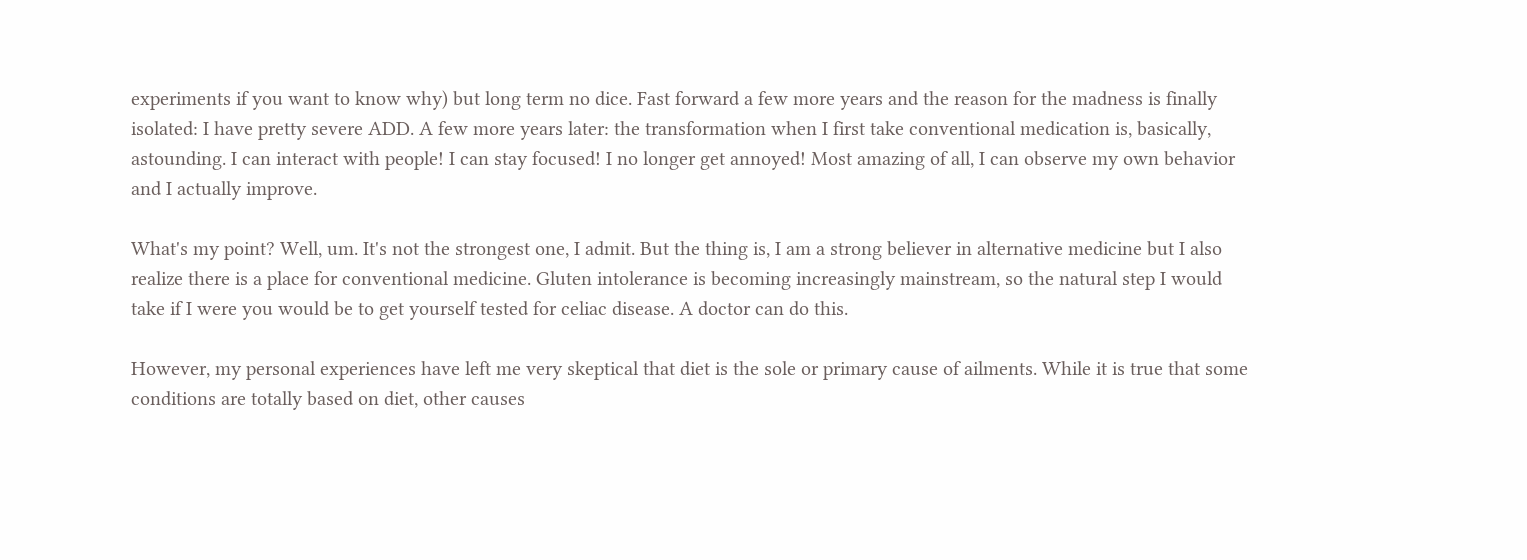experiments if you want to know why) but long term no dice. Fast forward a few more years and the reason for the madness is finally isolated: I have pretty severe ADD. A few more years later: the transformation when I first take conventional medication is, basically, astounding. I can interact with people! I can stay focused! I no longer get annoyed! Most amazing of all, I can observe my own behavior and I actually improve.

What's my point? Well, um. It's not the strongest one, I admit. But the thing is, I am a strong believer in alternative medicine but I also realize there is a place for conventional medicine. Gluten intolerance is becoming increasingly mainstream, so the natural step I would take if I were you would be to get yourself tested for celiac disease. A doctor can do this.

However, my personal experiences have left me very skeptical that diet is the sole or primary cause of ailments. While it is true that some conditions are totally based on diet, other causes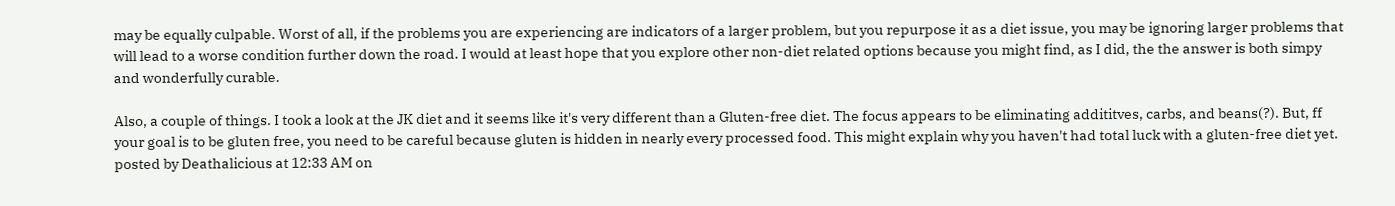may be equally culpable. Worst of all, if the problems you are experiencing are indicators of a larger problem, but you repurpose it as a diet issue, you may be ignoring larger problems that will lead to a worse condition further down the road. I would at least hope that you explore other non-diet related options because you might find, as I did, the the answer is both simpy and wonderfully curable.

Also, a couple of things. I took a look at the JK diet and it seems like it's very different than a Gluten-free diet. The focus appears to be eliminating addititves, carbs, and beans(?). But, ff your goal is to be gluten free, you need to be careful because gluten is hidden in nearly every processed food. This might explain why you haven't had total luck with a gluten-free diet yet.
posted by Deathalicious at 12:33 AM on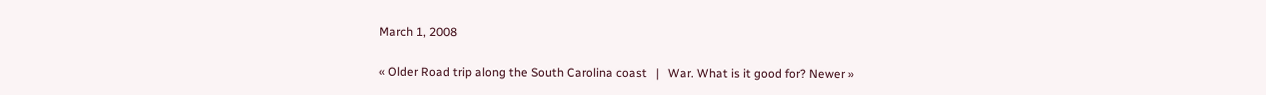March 1, 2008

« Older Road trip along the South Carolina coast   |   War. What is it good for? Newer »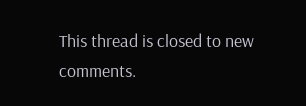This thread is closed to new comments.